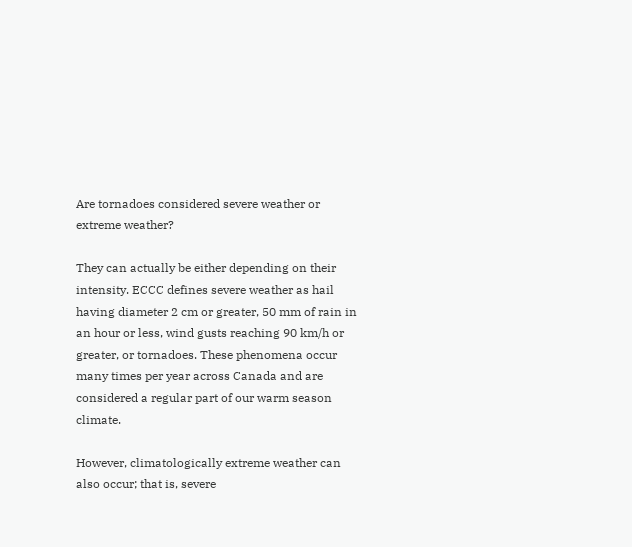Are tornadoes considered severe weather or extreme weather?

They can actually be either depending on their intensity. ECCC defines severe weather as hail having diameter 2 cm or greater, 50 mm of rain in an hour or less, wind gusts reaching 90 km/h or greater, or tornadoes. These phenomena occur many times per year across Canada and are considered a regular part of our warm season climate.

However, climatologically extreme weather can also occur; that is, severe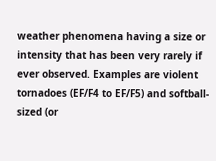weather phenomena having a size or intensity that has been very rarely if ever observed. Examples are violent tornadoes (EF/F4 to EF/F5) and softball-sized (or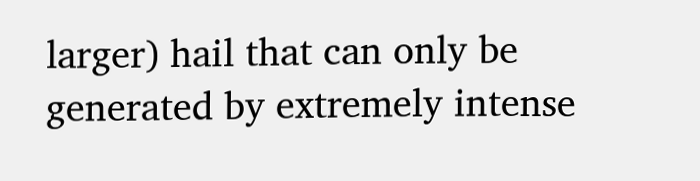larger) hail that can only be generated by extremely intense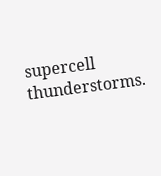supercell thunderstorms.